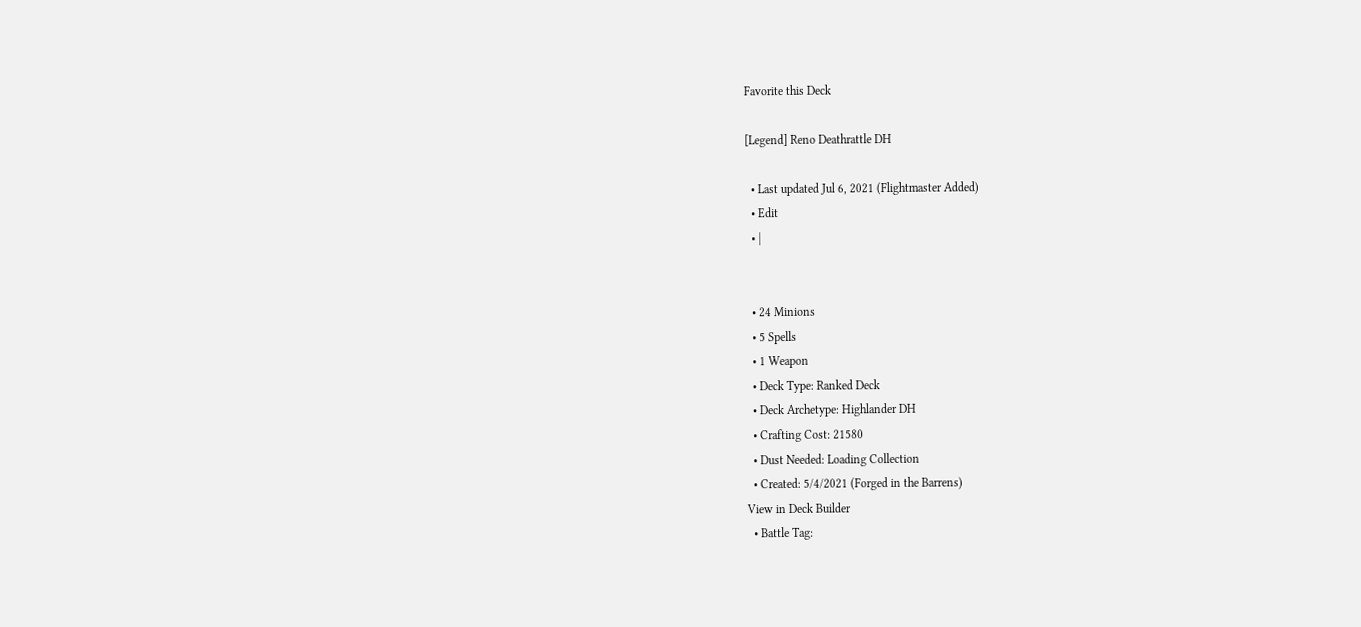Favorite this Deck

[Legend] Reno Deathrattle DH

  • Last updated Jul 6, 2021 (Flightmaster Added)
  • Edit
  • |


  • 24 Minions
  • 5 Spells
  • 1 Weapon
  • Deck Type: Ranked Deck
  • Deck Archetype: Highlander DH
  • Crafting Cost: 21580
  • Dust Needed: Loading Collection
  • Created: 5/4/2021 (Forged in the Barrens)
View in Deck Builder
  • Battle Tag: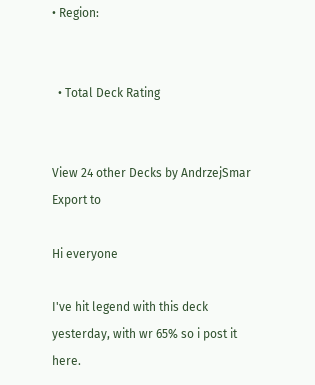• Region:


  • Total Deck Rating


View 24 other Decks by AndrzejSmar
Export to

Hi everyone

I've hit legend with this deck yesterday, with wr 65% so i post it here.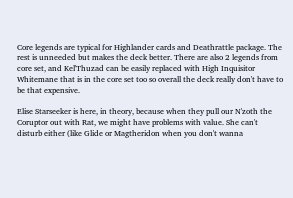Core legends are typical for Highlander cards and Deathrattle package. The rest is unneeded but makes the deck better. There are also 2 legends from core set, and Kel'Thuzad can be easily replaced with High Inquisitor Whitemane that is in the core set too so overall the deck really don't have to be that expensive.

Elise Starseeker is here, in theory, because when they pull our N'zoth the Coruptor out with Rat, we might have problems with value. She can't disturb either (like Glide or Magtheridon when you don't wanna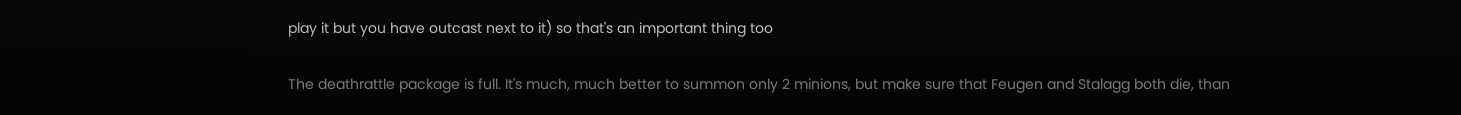play it but you have outcast next to it) so that's an important thing too

The deathrattle package is full. It's much, much better to summon only 2 minions, but make sure that Feugen and Stalagg both die, than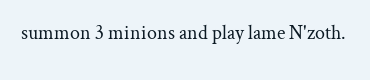summon 3 minions and play lame N'zoth.